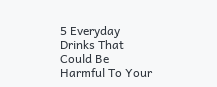5 Everyday Drinks That Could Be Harmful To Your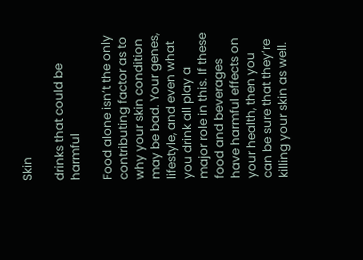Skin

drinks that could be harmful

Food alone isn’t the only contributing factor as to why your skin condition may be bad. Your genes, lifestyle, and even what you drink all play a major role in this. If these food and beverages have harmful effects on your health, then you can be sure that they’re killing your skin as well.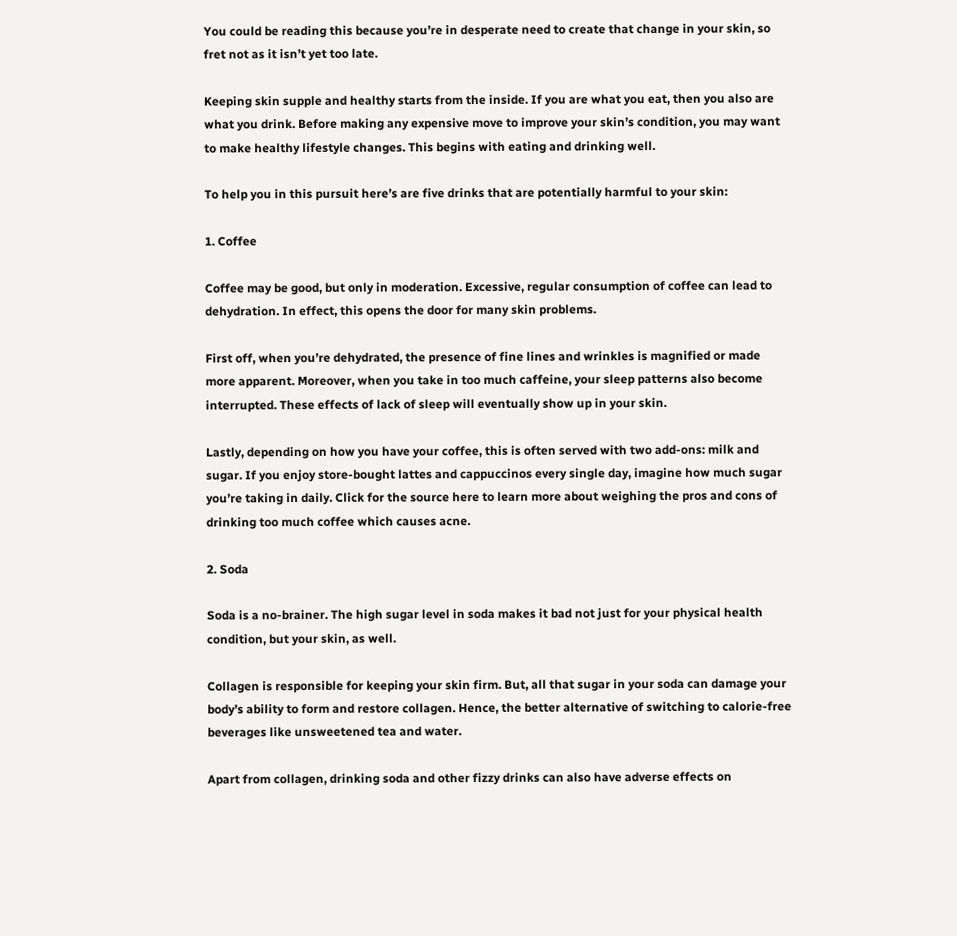You could be reading this because you’re in desperate need to create that change in your skin, so fret not as it isn’t yet too late.

Keeping skin supple and healthy starts from the inside. If you are what you eat, then you also are what you drink. Before making any expensive move to improve your skin’s condition, you may want to make healthy lifestyle changes. This begins with eating and drinking well.

To help you in this pursuit here’s are five drinks that are potentially harmful to your skin:

1. Coffee

Coffee may be good, but only in moderation. Excessive, regular consumption of coffee can lead to dehydration. In effect, this opens the door for many skin problems.

First off, when you’re dehydrated, the presence of fine lines and wrinkles is magnified or made more apparent. Moreover, when you take in too much caffeine, your sleep patterns also become interrupted. These effects of lack of sleep will eventually show up in your skin.

Lastly, depending on how you have your coffee, this is often served with two add-ons: milk and sugar. If you enjoy store-bought lattes and cappuccinos every single day, imagine how much sugar you’re taking in daily. Click for the source here to learn more about weighing the pros and cons of drinking too much coffee which causes acne.

2. Soda

Soda is a no-brainer. The high sugar level in soda makes it bad not just for your physical health condition, but your skin, as well.

Collagen is responsible for keeping your skin firm. But, all that sugar in your soda can damage your body’s ability to form and restore collagen. Hence, the better alternative of switching to calorie-free beverages like unsweetened tea and water.

Apart from collagen, drinking soda and other fizzy drinks can also have adverse effects on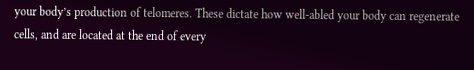your body’s production of telomeres. These dictate how well-abled your body can regenerate cells, and are located at the end of every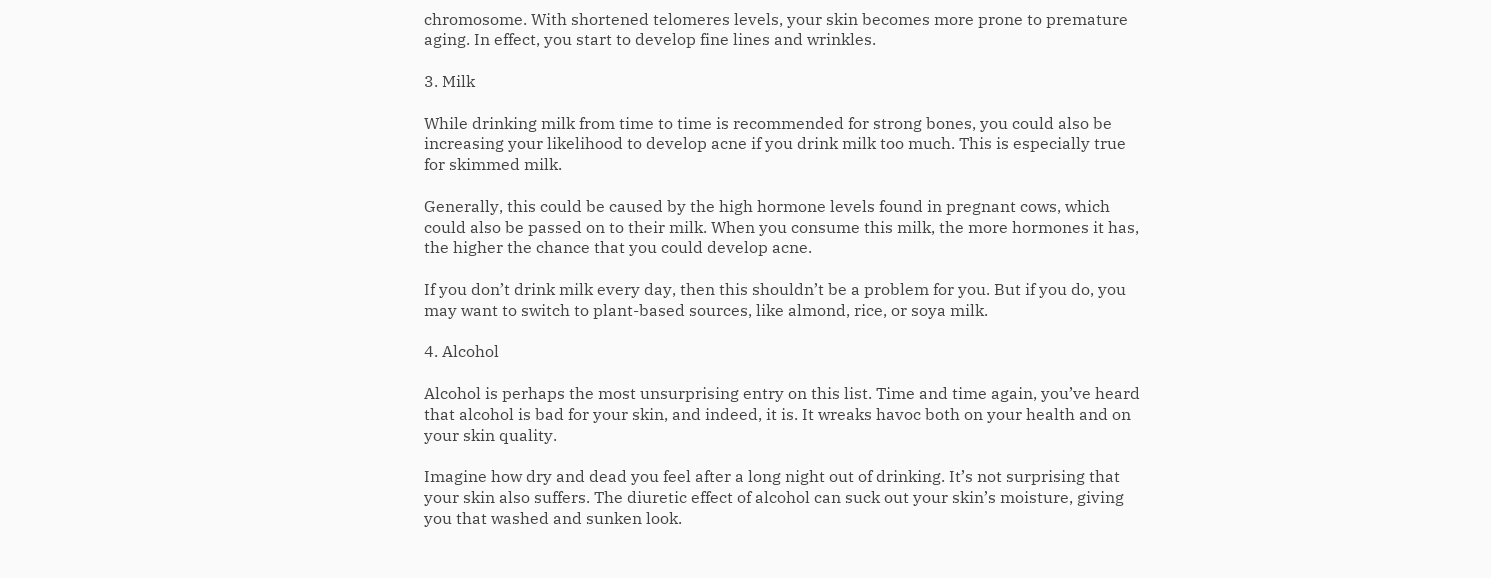chromosome. With shortened telomeres levels, your skin becomes more prone to premature aging. In effect, you start to develop fine lines and wrinkles.

3. Milk

While drinking milk from time to time is recommended for strong bones, you could also be increasing your likelihood to develop acne if you drink milk too much. This is especially true for skimmed milk.

Generally, this could be caused by the high hormone levels found in pregnant cows, which could also be passed on to their milk. When you consume this milk, the more hormones it has, the higher the chance that you could develop acne.

If you don’t drink milk every day, then this shouldn’t be a problem for you. But if you do, you may want to switch to plant-based sources, like almond, rice, or soya milk.

4. Alcohol

Alcohol is perhaps the most unsurprising entry on this list. Time and time again, you’ve heard that alcohol is bad for your skin, and indeed, it is. It wreaks havoc both on your health and on your skin quality.

Imagine how dry and dead you feel after a long night out of drinking. It’s not surprising that your skin also suffers. The diuretic effect of alcohol can suck out your skin’s moisture, giving you that washed and sunken look.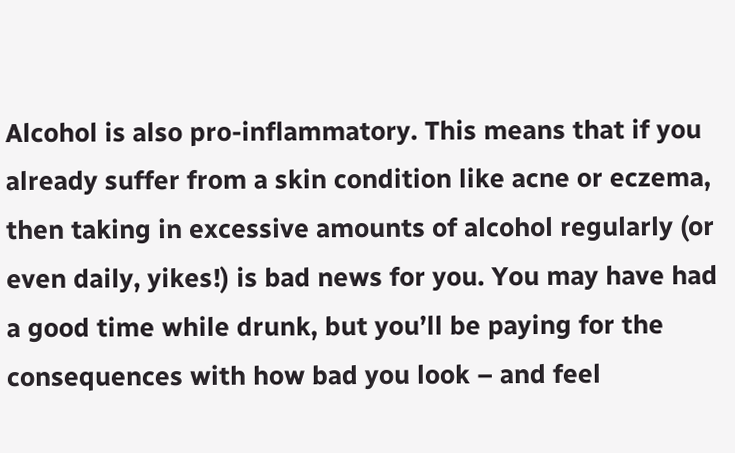Alcohol is also pro-inflammatory. This means that if you already suffer from a skin condition like acne or eczema, then taking in excessive amounts of alcohol regularly (or even daily, yikes!) is bad news for you. You may have had a good time while drunk, but you’ll be paying for the consequences with how bad you look – and feel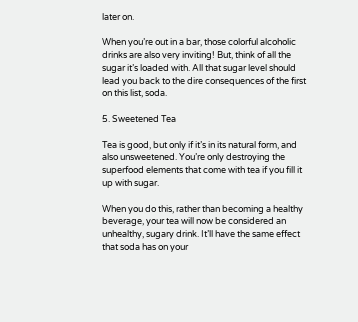later on.

When you’re out in a bar, those colorful alcoholic drinks are also very inviting! But, think of all the sugar it’s loaded with. All that sugar level should lead you back to the dire consequences of the first on this list, soda.

5. Sweetened Tea

Tea is good, but only if it’s in its natural form, and also unsweetened. You’re only destroying the superfood elements that come with tea if you fill it up with sugar.

When you do this, rather than becoming a healthy beverage, your tea will now be considered an unhealthy, sugary drink. It’ll have the same effect that soda has on your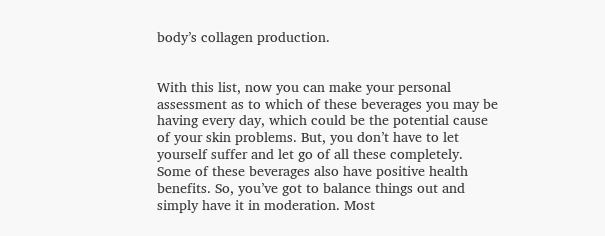body’s collagen production.


With this list, now you can make your personal assessment as to which of these beverages you may be having every day, which could be the potential cause of your skin problems. But, you don’t have to let yourself suffer and let go of all these completely. Some of these beverages also have positive health benefits. So, you’ve got to balance things out and simply have it in moderation. Most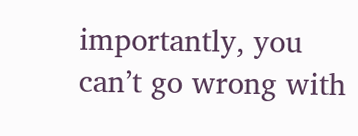importantly, you can’t go wrong with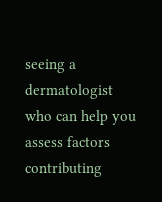seeing a dermatologist who can help you assess factors contributing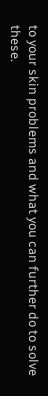to your skin problems and what you can further do to solve these.